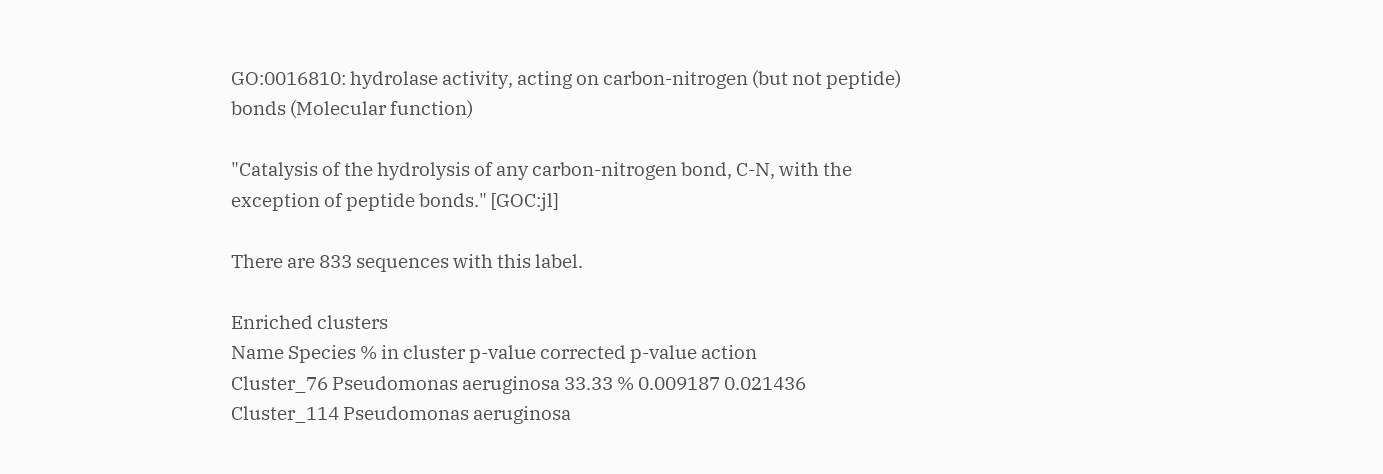GO:0016810: hydrolase activity, acting on carbon-nitrogen (but not peptide) bonds (Molecular function)

"Catalysis of the hydrolysis of any carbon-nitrogen bond, C-N, with the exception of peptide bonds." [GOC:jl]

There are 833 sequences with this label.

Enriched clusters
Name Species % in cluster p-value corrected p-value action
Cluster_76 Pseudomonas aeruginosa 33.33 % 0.009187 0.021436
Cluster_114 Pseudomonas aeruginosa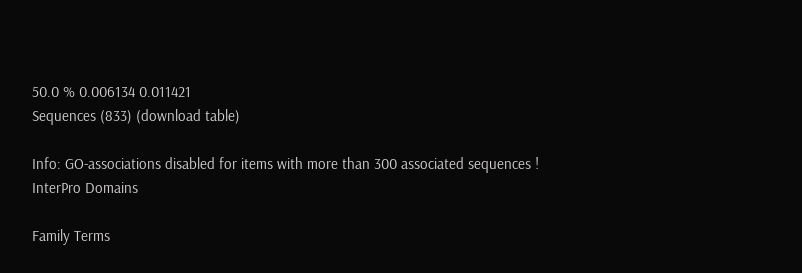50.0 % 0.006134 0.011421
Sequences (833) (download table)

Info: GO-associations disabled for items with more than 300 associated sequences !
InterPro Domains

Family Terms